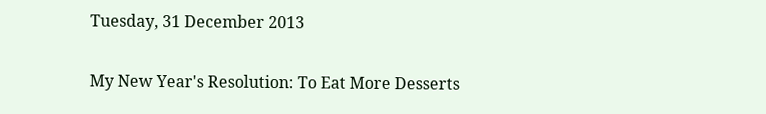Tuesday, 31 December 2013

My New Year's Resolution: To Eat More Desserts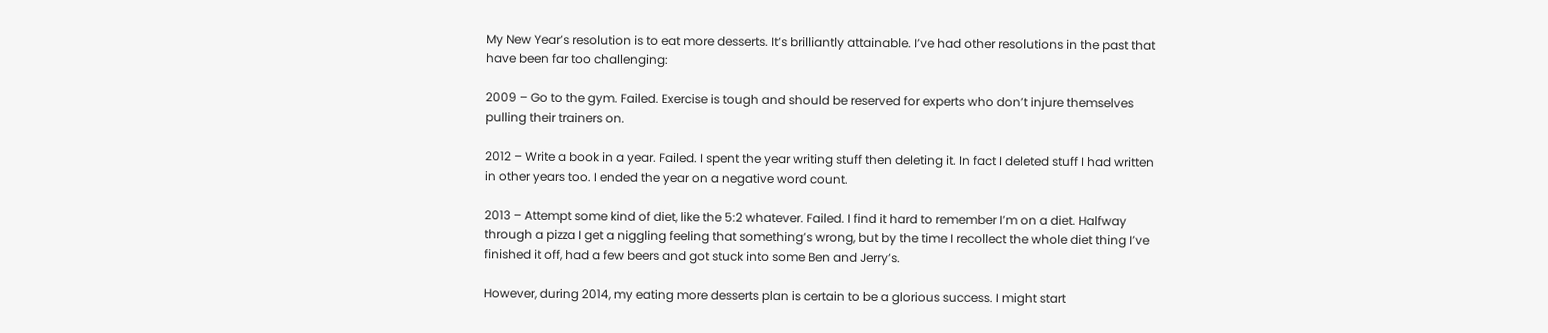My New Year’s resolution is to eat more desserts. It’s brilliantly attainable. I’ve had other resolutions in the past that have been far too challenging:

2009 – Go to the gym. Failed. Exercise is tough and should be reserved for experts who don’t injure themselves pulling their trainers on.

2012 – Write a book in a year. Failed. I spent the year writing stuff then deleting it. In fact I deleted stuff I had written in other years too. I ended the year on a negative word count.

2013 – Attempt some kind of diet, like the 5:2 whatever. Failed. I find it hard to remember I’m on a diet. Halfway through a pizza I get a niggling feeling that something’s wrong, but by the time I recollect the whole diet thing I’ve finished it off, had a few beers and got stuck into some Ben and Jerry’s.

However, during 2014, my eating more desserts plan is certain to be a glorious success. I might start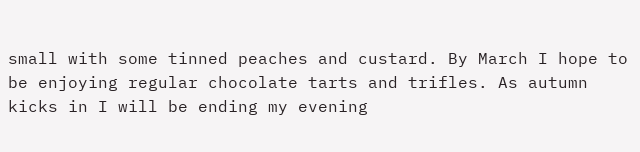small with some tinned peaches and custard. By March I hope to be enjoying regular chocolate tarts and trifles. As autumn kicks in I will be ending my evening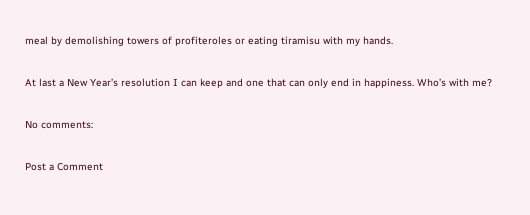meal by demolishing towers of profiteroles or eating tiramisu with my hands.

At last a New Year’s resolution I can keep and one that can only end in happiness. Who’s with me?

No comments:

Post a Comment